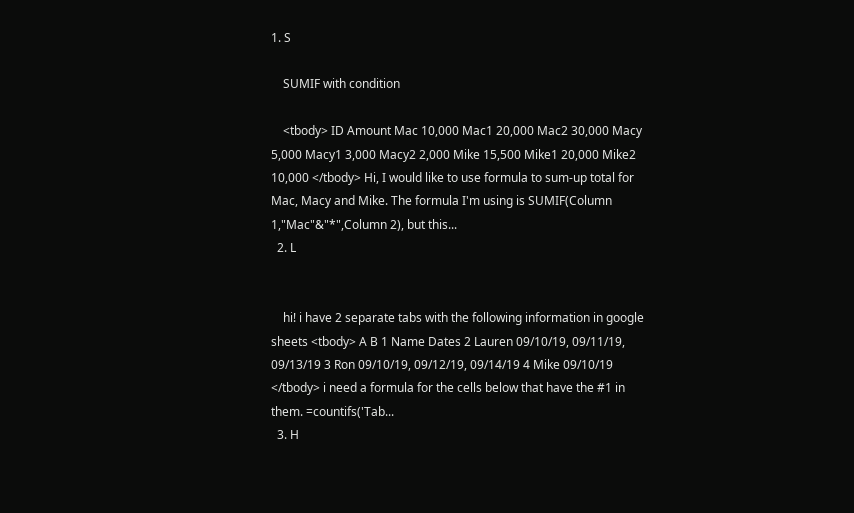1. S

    SUMIF with condition

    <tbody> ID Amount Mac 10,000 Mac1 20,000 Mac2 30,000 Macy 5,000 Macy1 3,000 Macy2 2,000 Mike 15,500 Mike1 20,000 Mike2 10,000 </tbody> Hi, I would like to use formula to sum-up total for Mac, Macy and Mike. The formula I'm using is SUMIF(Column 1,"Mac"&"*",Column 2), but this...
  2. L


    hi! i have 2 separate tabs with the following information in google sheets <tbody> A B 1 Name Dates 2 Lauren 09/10/19, 09/11/19, 09/13/19 3 Ron 09/10/19, 09/12/19, 09/14/19 4 Mike 09/10/19 </tbody> i need a formula for the cells below that have the #1 in them. =countifs('Tab...
  3. H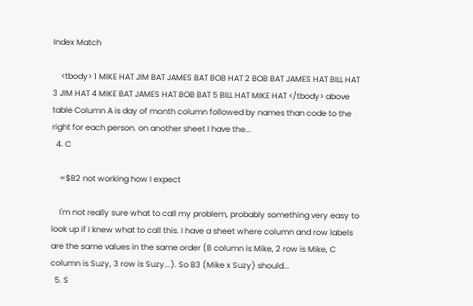Index Match

    <tbody> 1 MIKE HAT JIM BAT JAMES BAT BOB HAT 2 BOB BAT JAMES HAT BILL HAT 3 JIM HAT 4 MIKE BAT JAMES HAT BOB BAT 5 BILL HAT MIKE HAT </tbody> above table Column A is day of month column followed by names than code to the right for each person. on another sheet I have the...
  4. C

    =$B2 not working how I expect

    I'm not really sure what to call my problem, probably something very easy to look up if I knew what to call this. I have a sheet where column and row labels are the same values in the same order (B column is Mike, 2 row is Mike, C column is Suzy, 3 row is Suzy...). So B3 (Mike x Suzy) should...
  5. S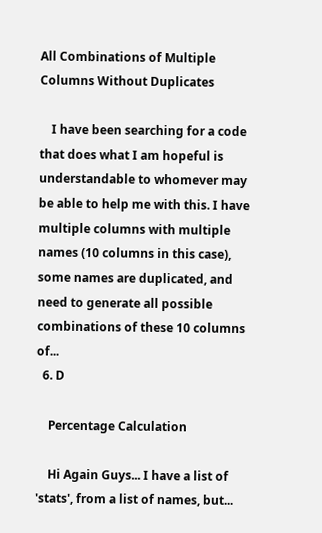All Combinations of Multiple Columns Without Duplicates

    I have been searching for a code that does what I am hopeful is understandable to whomever may be able to help me with this. I have multiple columns with multiple names (10 columns in this case), some names are duplicated, and need to generate all possible combinations of these 10 columns of...
  6. D

    Percentage Calculation

    Hi Again Guys... I have a list of 'stats', from a list of names, but...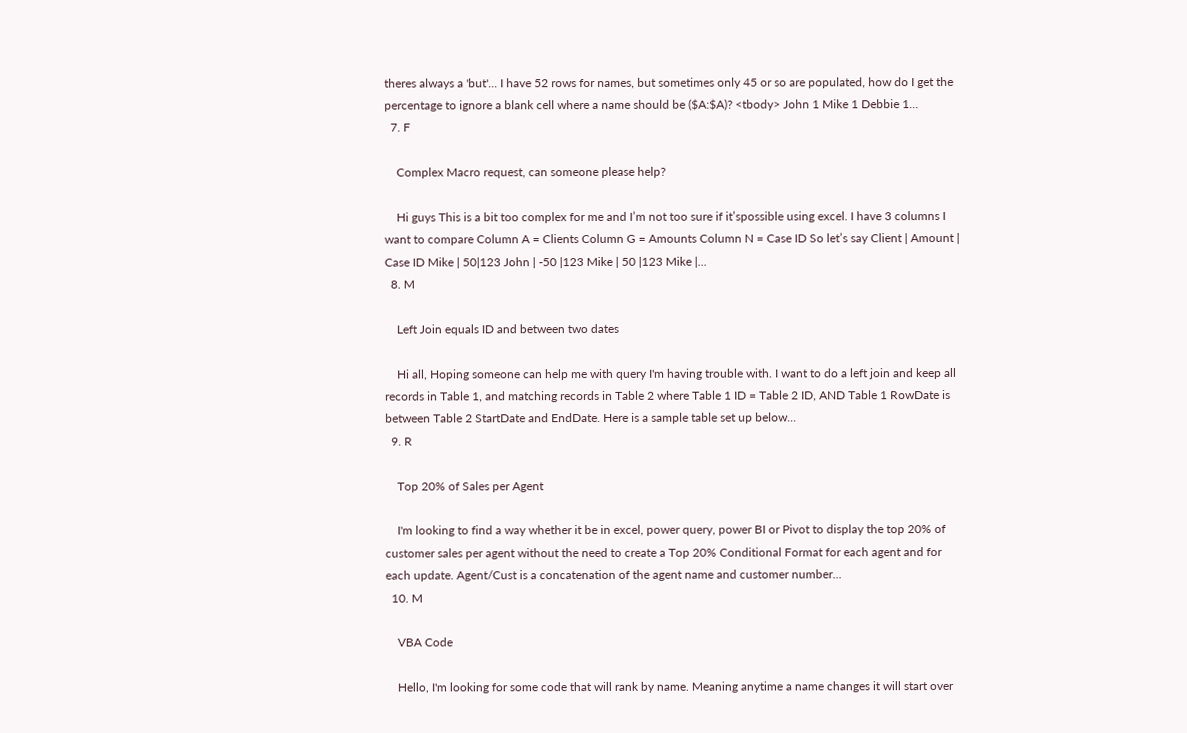theres always a 'but'... I have 52 rows for names, but sometimes only 45 or so are populated, how do I get the percentage to ignore a blank cell where a name should be ($A:$A)? <tbody> John 1 Mike 1 Debbie 1...
  7. F

    Complex Macro request, can someone please help?

    Hi guys This is a bit too complex for me and I’m not too sure if it’spossible using excel. I have 3 columns I want to compare Column A = Clients Column G = Amounts Column N = Case ID So let’s say Client | Amount | Case ID Mike | 50|123 John | -50 |123 Mike | 50 |123 Mike |...
  8. M

    Left Join equals ID and between two dates

    Hi all, Hoping someone can help me with query I'm having trouble with. I want to do a left join and keep all records in Table 1, and matching records in Table 2 where Table 1 ID = Table 2 ID, AND Table 1 RowDate is between Table 2 StartDate and EndDate. Here is a sample table set up below...
  9. R

    Top 20% of Sales per Agent

    I'm looking to find a way whether it be in excel, power query, power BI or Pivot to display the top 20% of customer sales per agent without the need to create a Top 20% Conditional Format for each agent and for each update. Agent/Cust is a concatenation of the agent name and customer number...
  10. M

    VBA Code

    Hello, I'm looking for some code that will rank by name. Meaning anytime a name changes it will start over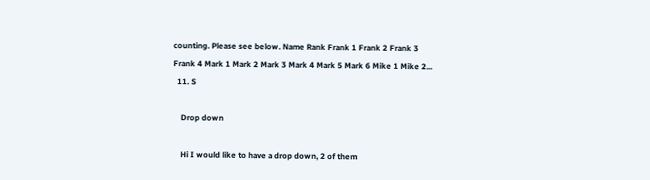counting. Please see below. Name Rank Frank 1 Frank 2 Frank 3 Frank 4 Mark 1 Mark 2 Mark 3 Mark 4 Mark 5 Mark 6 Mike 1 Mike 2...
  11. S

    Drop down

    Hi I would like to have a drop down, 2 of them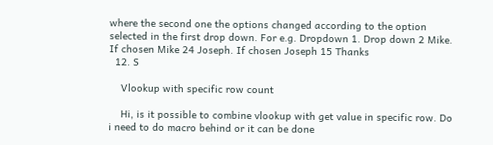where the second one the options changed according to the option selected in the first drop down. For e.g. Dropdown 1. Drop down 2 Mike. If chosen Mike 24 Joseph. If chosen Joseph 15 Thanks
  12. S

    Vlookup with specific row count

    Hi, is it possible to combine vlookup with get value in specific row. Do i need to do macro behind or it can be done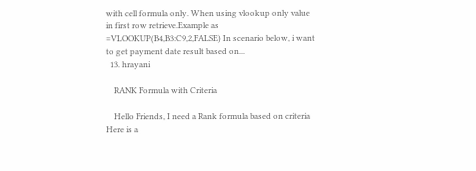with cell formula only. When using vlookup only value in first row retrieve.Example as =VLOOKUP(B4,B3:C9,2,FALSE) In scenario below, i want to get payment date result based on...
  13. hrayani

    RANK Formula with Criteria

    Hello Friends, I need a Rank formula based on criteria Here is a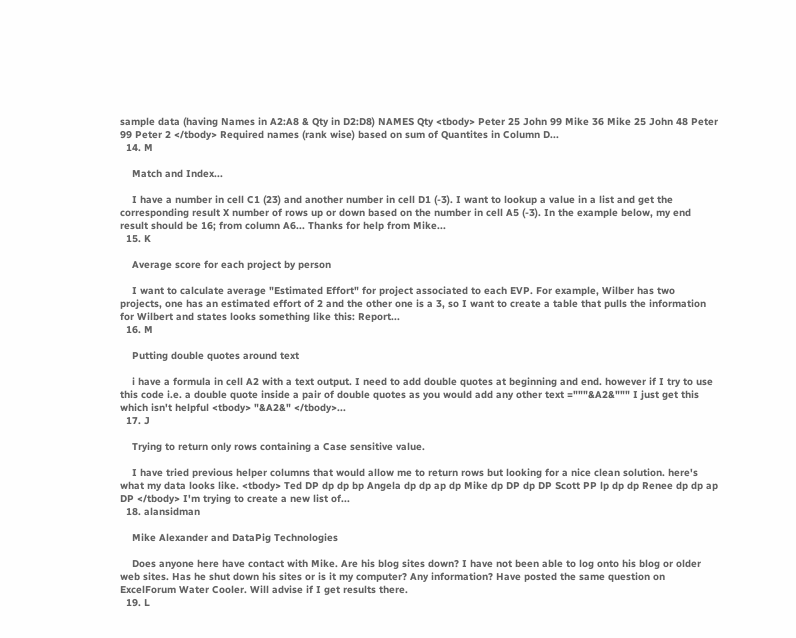sample data (having Names in A2:A8 & Qty in D2:D8) NAMES Qty <tbody> Peter 25 John 99 Mike 36 Mike 25 John 48 Peter 99 Peter 2 </tbody> Required names (rank wise) based on sum of Quantites in Column D...
  14. M

    Match and Index...

    I have a number in cell C1 (23) and another number in cell D1 (-3). I want to lookup a value in a list and get the corresponding result X number of rows up or down based on the number in cell A5 (-3). In the example below, my end result should be 16; from column A6... Thanks for help from Mike...
  15. K

    Average score for each project by person

    I want to calculate average "Estimated Effort" for project associated to each EVP. For example, Wilber has two projects, one has an estimated effort of 2 and the other one is a 3, so I want to create a table that pulls the information for Wilbert and states looks something like this: Report...
  16. M

    Putting double quotes around text

    i have a formula in cell A2 with a text output. I need to add double quotes at beginning and end. however if I try to use this code i.e. a double quote inside a pair of double quotes as you would add any other text ="""&A2&""" I just get this which isn't helpful <tbody> "&A2&" </tbody>...
  17. J

    Trying to return only rows containing a Case sensitive value.

    I have tried previous helper columns that would allow me to return rows but looking for a nice clean solution. here's what my data looks like. <tbody> Ted DP dp dp bp Angela dp dp ap dp Mike dp DP dp DP Scott PP lp dp dp Renee dp dp ap DP </tbody> I'm trying to create a new list of...
  18. alansidman

    Mike Alexander and DataPig Technologies

    Does anyone here have contact with Mike. Are his blog sites down? I have not been able to log onto his blog or older web sites. Has he shut down his sites or is it my computer? Any information? Have posted the same question on ExcelForum Water Cooler. Will advise if I get results there.
  19. L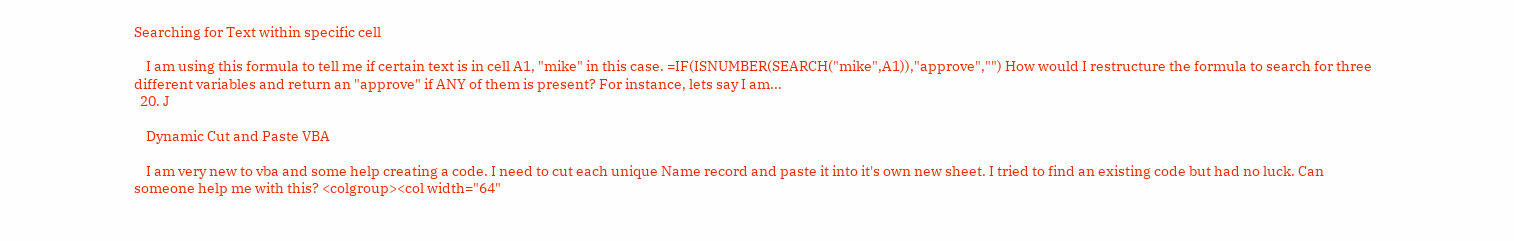Searching for Text within specific cell

    I am using this formula to tell me if certain text is in cell A1, "mike" in this case. =IF(ISNUMBER(SEARCH("mike",A1)),"approve","") How would I restructure the formula to search for three different variables and return an "approve" if ANY of them is present? For instance, lets say I am...
  20. J

    Dynamic Cut and Paste VBA

    I am very new to vba and some help creating a code. I need to cut each unique Name record and paste it into it's own new sheet. I tried to find an existing code but had no luck. Can someone help me with this? <colgroup><col width="64"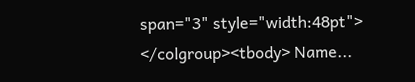span="3" style="width:48pt"> </colgroup><tbody> Name...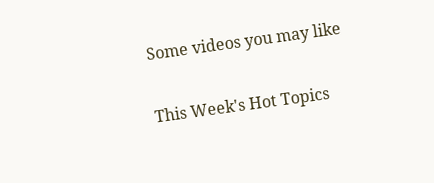Some videos you may like

This Week's Hot Topics